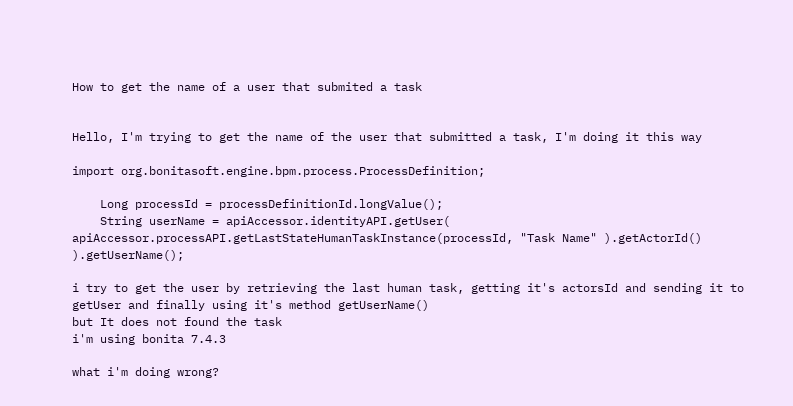How to get the name of a user that submited a task


Hello, I'm trying to get the name of the user that submitted a task, I'm doing it this way

import org.bonitasoft.engine.bpm.process.ProcessDefinition;

    Long processId = processDefinitionId.longValue();
    String userName = apiAccessor.identityAPI.getUser( apiAccessor.processAPI.getLastStateHumanTaskInstance(processId, "Task Name" ).getActorId() ).getUserName();

i try to get the user by retrieving the last human task, getting it's actorsId and sending it to getUser and finally using it's method getUserName()
but It does not found the task
i'm using bonita 7.4.3

what i'm doing wrong?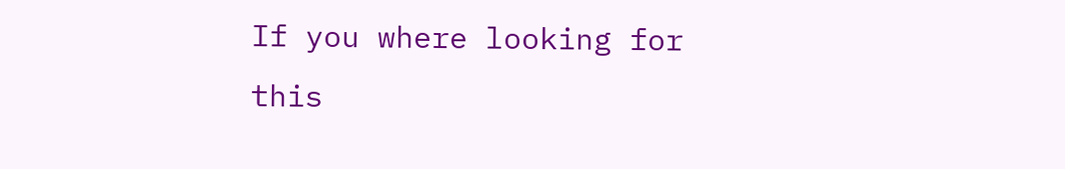If you where looking for this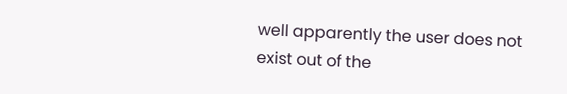well apparently the user does not exist out of the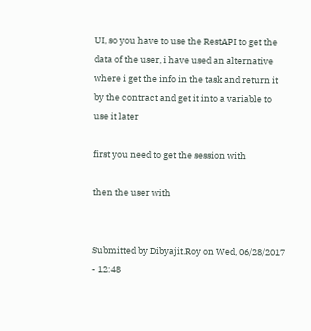UI, so you have to use the RestAPI to get the data of the user, i have used an alternative where i get the info in the task and return it by the contract and get it into a variable to use it later

first you need to get the session with

then the user with


Submitted by Dibyajit.Roy on Wed, 06/28/2017 - 12:48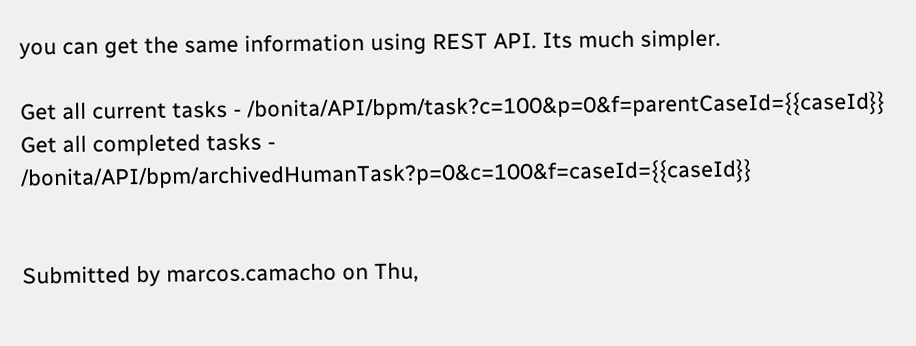you can get the same information using REST API. Its much simpler.

Get all current tasks - /bonita/API/bpm/task?c=100&p=0&f=parentCaseId={{caseId}}
Get all completed tasks - /bonita/API/bpm/archivedHumanTask?p=0&c=100&f=caseId={{caseId}}


Submitted by marcos.camacho on Thu,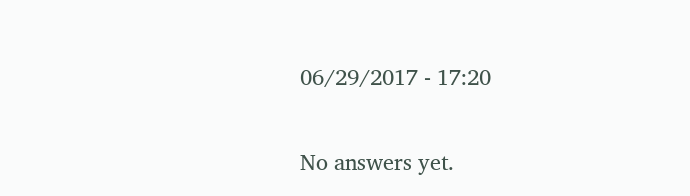06/29/2017 - 17:20


No answers yet.